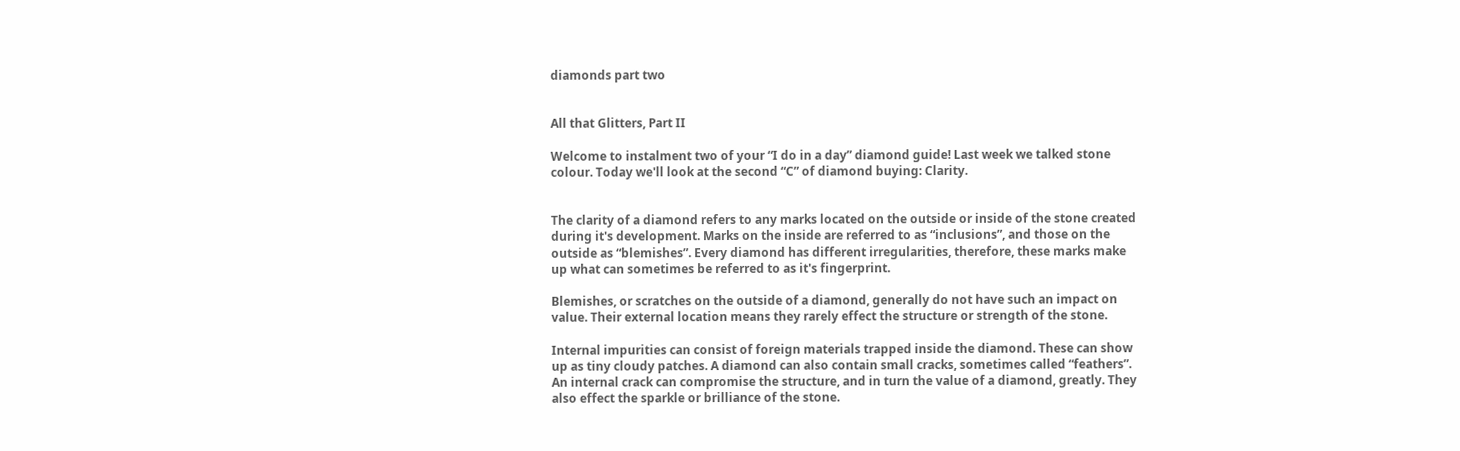diamonds part two


All that Glitters, Part II

Welcome to instalment two of your “I do in a day” diamond guide! Last week we talked stone colour. Today we'll look at the second “C” of diamond buying: Clarity.


The clarity of a diamond refers to any marks located on the outside or inside of the stone created during it's development. Marks on the inside are referred to as “inclusions”, and those on the outside as “blemishes”. Every diamond has different irregularities, therefore, these marks make up what can sometimes be referred to as it's fingerprint.

Blemishes, or scratches on the outside of a diamond, generally do not have such an impact on value. Their external location means they rarely effect the structure or strength of the stone.

Internal impurities can consist of foreign materials trapped inside the diamond. These can show up as tiny cloudy patches. A diamond can also contain small cracks, sometimes called “feathers”. An internal crack can compromise the structure, and in turn the value of a diamond, greatly. They also effect the sparkle or brilliance of the stone.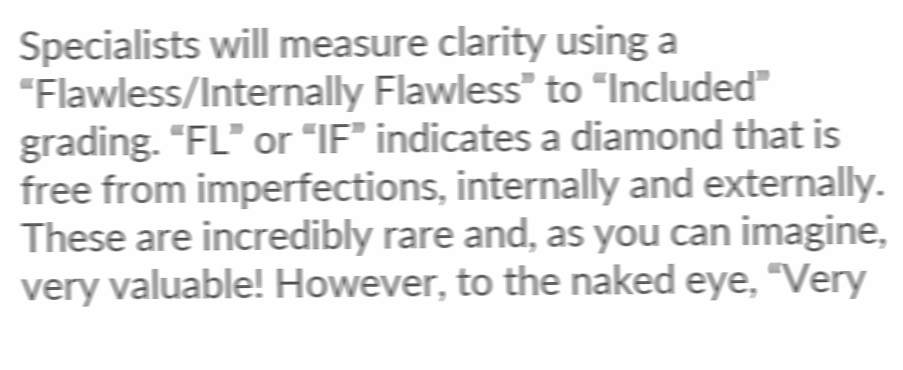Specialists will measure clarity using a “Flawless/Internally Flawless” to “Included” grading. “FL” or “IF” indicates a diamond that is free from imperfections, internally and externally. These are incredibly rare and, as you can imagine, very valuable! However, to the naked eye, “Very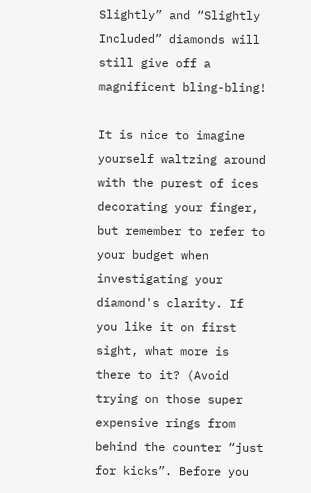Slightly” and “Slightly Included” diamonds will still give off a magnificent bling-bling!

It is nice to imagine yourself waltzing around with the purest of ices decorating your finger, but remember to refer to your budget when investigating your diamond's clarity. If you like it on first sight, what more is there to it? (Avoid trying on those super expensive rings from behind the counter “just for kicks”. Before you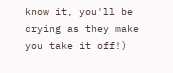know it, you'll be crying as they make you take it off!)